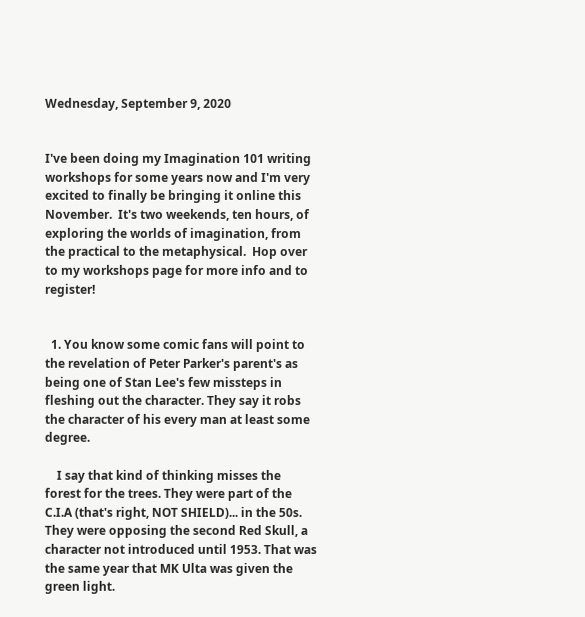Wednesday, September 9, 2020


I've been doing my Imagination 101 writing workshops for some years now and I'm very excited to finally be bringing it online this November.  It's two weekends, ten hours, of exploring the worlds of imagination, from the practical to the metaphysical.  Hop over to my workshops page for more info and to register!


  1. You know some comic fans will point to the revelation of Peter Parker's parent's as being one of Stan Lee's few missteps in fleshing out the character. They say it robs the character of his every man at least some degree.

    I say that kind of thinking misses the forest for the trees. They were part of the C.I.A (that's right, NOT SHIELD)... in the 50s. They were opposing the second Red Skull, a character not introduced until 1953. That was the same year that MK Ulta was given the green light.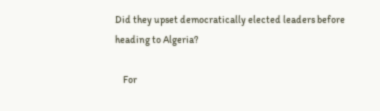Did they upset democratically elected leaders before heading to Algeria?

    For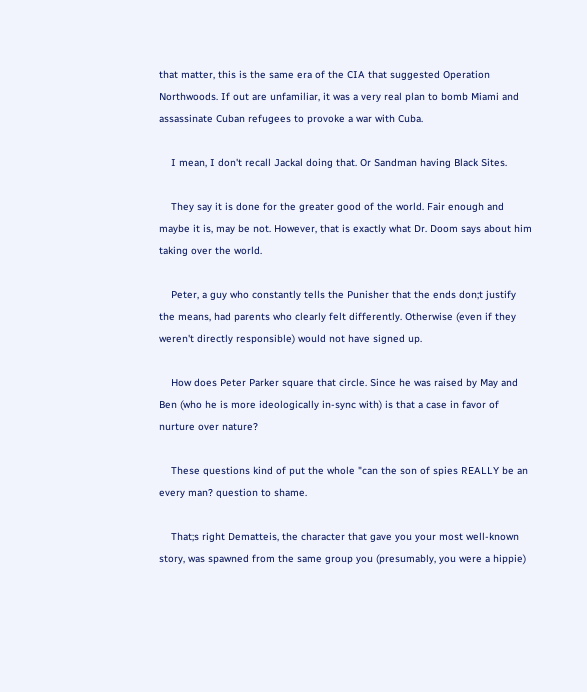that matter, this is the same era of the CIA that suggested Operation Northwoods. If out are unfamiliar, it was a very real plan to bomb Miami and assassinate Cuban refugees to provoke a war with Cuba.

    I mean, I don't recall Jackal doing that. Or Sandman having Black Sites.

    They say it is done for the greater good of the world. Fair enough and maybe it is, may be not. However, that is exactly what Dr. Doom says about him taking over the world.

    Peter, a guy who constantly tells the Punisher that the ends don;t justify the means, had parents who clearly felt differently. Otherwise (even if they weren't directly responsible) would not have signed up.

    How does Peter Parker square that circle. Since he was raised by May and Ben (who he is more ideologically in-sync with) is that a case in favor of nurture over nature?

    These questions kind of put the whole "can the son of spies REALLY be an every man? question to shame.

    That;s right Dematteis, the character that gave you your most well-known story, was spawned from the same group you (presumably, you were a hippie)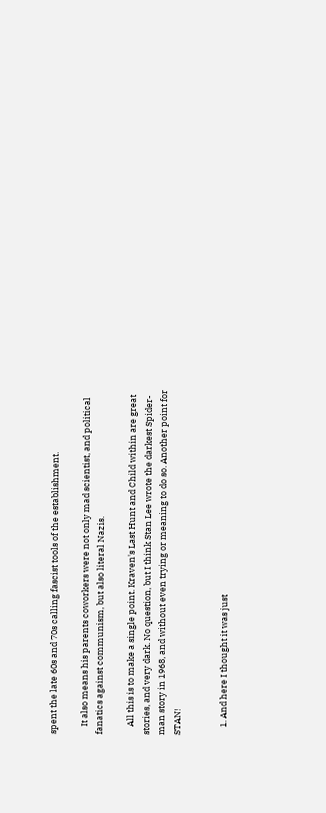spent the late 60s and 70s calling fascist tools of the establishment.

    It also means his parents coworkers were not only mad scientist, and political fanatics against communism, but also literal Nazis.

    All this is to make a single point. Kraven's Last Hunt and Child within are great stories, and very dark. No question, but I think Stan Lee wrote the darkest Spider-man story in 1968, and without even trying or meaning to do so. Another point for STAN!


    1. And here I thought it was just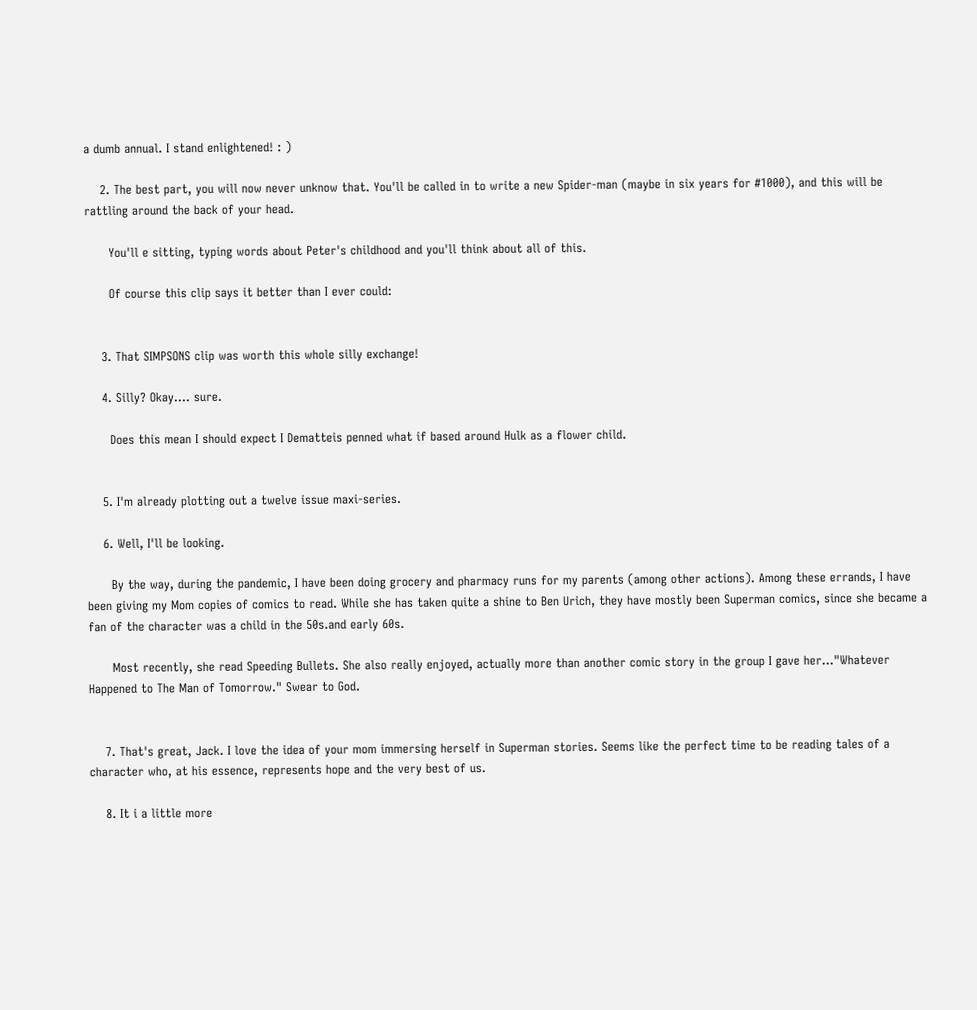a dumb annual. I stand enlightened! : )

    2. The best part, you will now never unknow that. You'll be called in to write a new Spider-man (maybe in six years for #1000), and this will be rattling around the back of your head.

      You'll e sitting, typing words about Peter's childhood and you'll think about all of this.

      Of course this clip says it better than I ever could:


    3. That SIMPSONS clip was worth this whole silly exchange!

    4. Silly? Okay.... sure.

      Does this mean I should expect I Dematteis penned what if based around Hulk as a flower child.


    5. I'm already plotting out a twelve issue maxi-series.

    6. Well, I'll be looking.

      By the way, during the pandemic, I have been doing grocery and pharmacy runs for my parents (among other actions). Among these errands, I have been giving my Mom copies of comics to read. While she has taken quite a shine to Ben Urich, they have mostly been Superman comics, since she became a fan of the character was a child in the 50s.and early 60s.

      Most recently, she read Speeding Bullets. She also really enjoyed, actually more than another comic story in the group I gave her..."Whatever Happened to The Man of Tomorrow." Swear to God.


    7. That's great, Jack. I love the idea of your mom immersing herself in Superman stories. Seems like the perfect time to be reading tales of a character who, at his essence, represents hope and the very best of us.

    8. It i a little more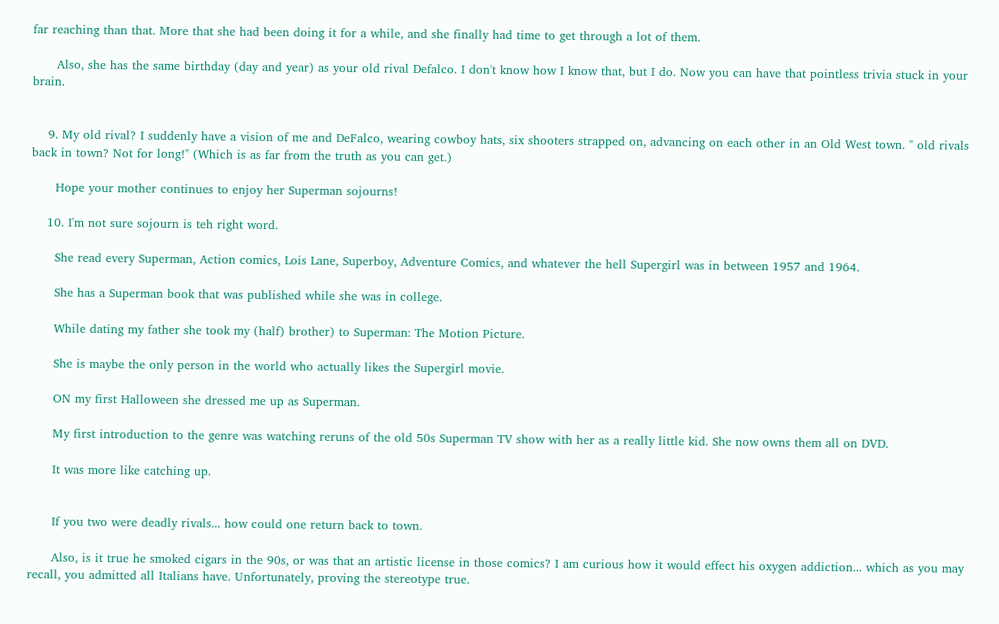far reaching than that. More that she had been doing it for a while, and she finally had time to get through a lot of them.

      Also, she has the same birthday (day and year) as your old rival Defalco. I don't know how I know that, but I do. Now you can have that pointless trivia stuck in your brain.


    9. My old rival? I suddenly have a vision of me and DeFalco, wearing cowboy hats, six shooters strapped on, advancing on each other in an Old West town. " old rivals back in town? Not for long!" (Which is as far from the truth as you can get.)

      Hope your mother continues to enjoy her Superman sojourns!

    10. I'm not sure sojourn is teh right word.

      She read every Superman, Action comics, Lois Lane, Superboy, Adventure Comics, and whatever the hell Supergirl was in between 1957 and 1964.

      She has a Superman book that was published while she was in college.

      While dating my father she took my (half) brother) to Superman: The Motion Picture.

      She is maybe the only person in the world who actually likes the Supergirl movie.

      ON my first Halloween she dressed me up as Superman.

      My first introduction to the genre was watching reruns of the old 50s Superman TV show with her as a really little kid. She now owns them all on DVD.

      It was more like catching up.


      If you two were deadly rivals... how could one return back to town.

      Also, is it true he smoked cigars in the 90s, or was that an artistic license in those comics? I am curious how it would effect his oxygen addiction... which as you may recall, you admitted all Italians have. Unfortunately, proving the stereotype true.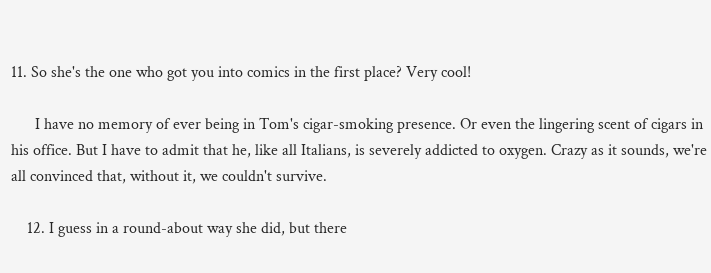11. So she's the one who got you into comics in the first place? Very cool!

      I have no memory of ever being in Tom's cigar-smoking presence. Or even the lingering scent of cigars in his office. But I have to admit that he, like all Italians, is severely addicted to oxygen. Crazy as it sounds, we're all convinced that, without it, we couldn't survive.

    12. I guess in a round-about way she did, but there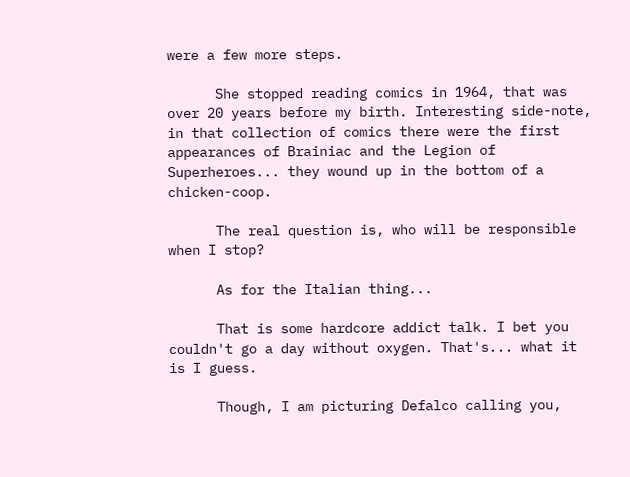were a few more steps.

      She stopped reading comics in 1964, that was over 20 years before my birth. Interesting side-note, in that collection of comics there were the first appearances of Brainiac and the Legion of Superheroes... they wound up in the bottom of a chicken-coop.

      The real question is, who will be responsible when I stop?

      As for the Italian thing...

      That is some hardcore addict talk. I bet you couldn't go a day without oxygen. That's... what it is I guess.

      Though, I am picturing Defalco calling you,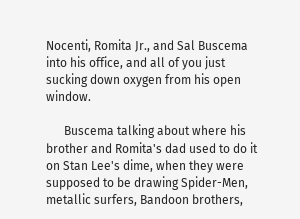Nocenti, Romita Jr., and Sal Buscema into his office, and all of you just sucking down oxygen from his open window.

      Buscema talking about where his brother and Romita's dad used to do it on Stan Lee's dime, when they were supposed to be drawing Spider-Men, metallic surfers, Bandoon brothers,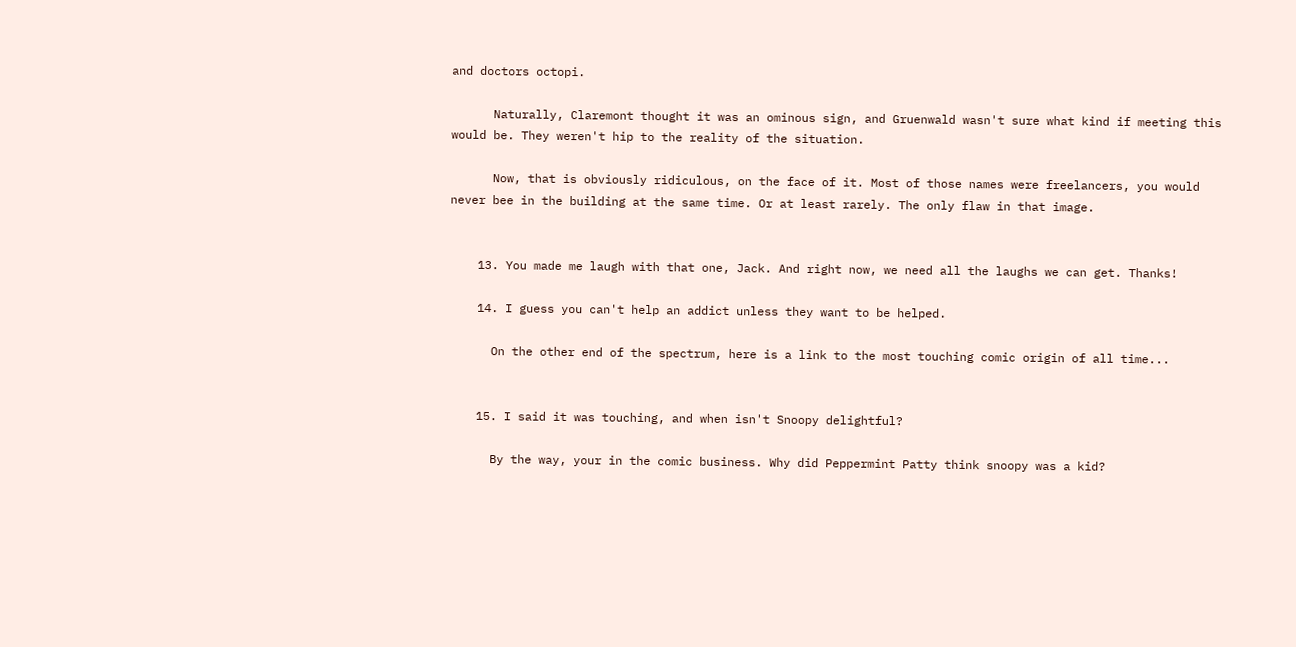and doctors octopi.

      Naturally, Claremont thought it was an ominous sign, and Gruenwald wasn't sure what kind if meeting this would be. They weren't hip to the reality of the situation.

      Now, that is obviously ridiculous, on the face of it. Most of those names were freelancers, you would never bee in the building at the same time. Or at least rarely. The only flaw in that image.


    13. You made me laugh with that one, Jack. And right now, we need all the laughs we can get. Thanks!

    14. I guess you can't help an addict unless they want to be helped.

      On the other end of the spectrum, here is a link to the most touching comic origin of all time...


    15. I said it was touching, and when isn't Snoopy delightful?

      By the way, your in the comic business. Why did Peppermint Patty think snoopy was a kid?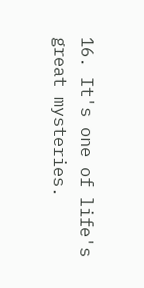16. It's one of life's great mysteries.